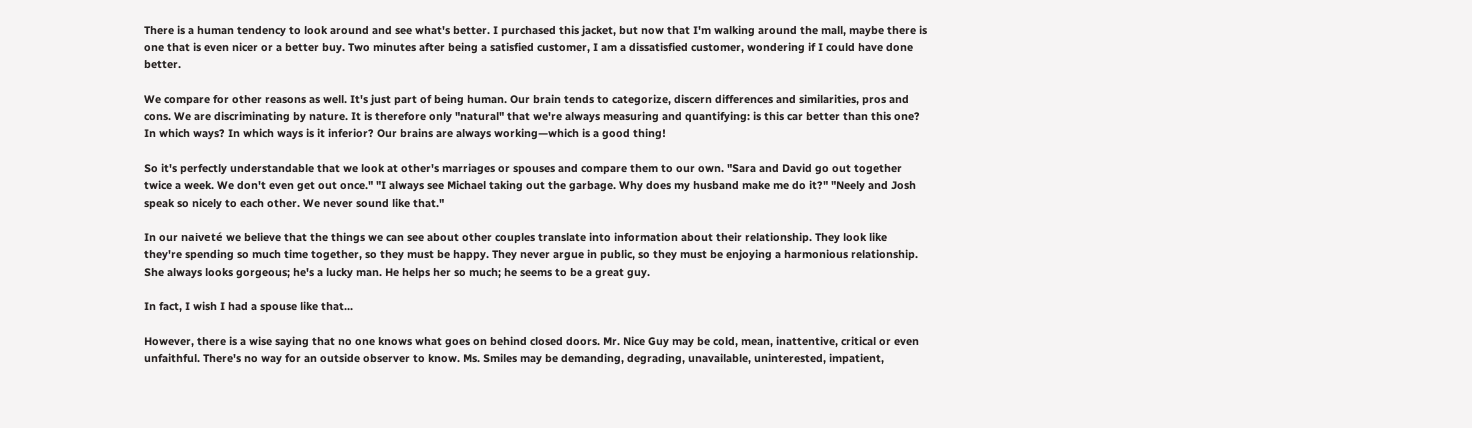There is a human tendency to look around and see what's better. I purchased this jacket, but now that I'm walking around the mall, maybe there is one that is even nicer or a better buy. Two minutes after being a satisfied customer, I am a dissatisfied customer, wondering if I could have done better.

We compare for other reasons as well. It's just part of being human. Our brain tends to categorize, discern differences and similarities, pros and cons. We are discriminating by nature. It is therefore only "natural" that we're always measuring and quantifying: is this car better than this one? In which ways? In which ways is it inferior? Our brains are always working—which is a good thing!

So it's perfectly understandable that we look at other's marriages or spouses and compare them to our own. "Sara and David go out together twice a week. We don't even get out once." "I always see Michael taking out the garbage. Why does my husband make me do it?" "Neely and Josh speak so nicely to each other. We never sound like that."

In our naiveté we believe that the things we can see about other couples translate into information about their relationship. They look like they're spending so much time together, so they must be happy. They never argue in public, so they must be enjoying a harmonious relationship. She always looks gorgeous; he's a lucky man. He helps her so much; he seems to be a great guy.

In fact, I wish I had a spouse like that...

However, there is a wise saying that no one knows what goes on behind closed doors. Mr. Nice Guy may be cold, mean, inattentive, critical or even unfaithful. There's no way for an outside observer to know. Ms. Smiles may be demanding, degrading, unavailable, uninterested, impatient,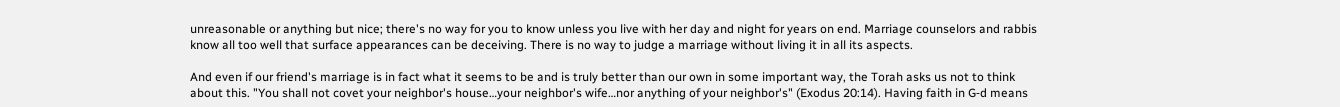unreasonable or anything but nice; there's no way for you to know unless you live with her day and night for years on end. Marriage counselors and rabbis know all too well that surface appearances can be deceiving. There is no way to judge a marriage without living it in all its aspects.

And even if our friend's marriage is in fact what it seems to be and is truly better than our own in some important way, the Torah asks us not to think about this. "You shall not covet your neighbor's house…your neighbor's wife…nor anything of your neighbor's" (Exodus 20:14). Having faith in G‑d means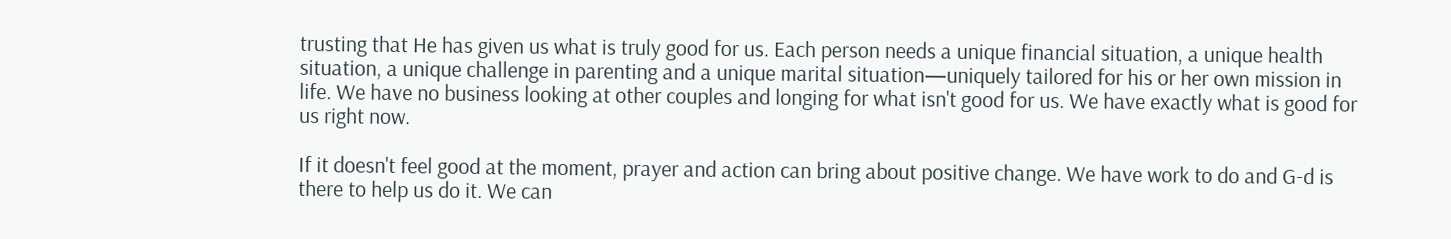trusting that He has given us what is truly good for us. Each person needs a unique financial situation, a unique health situation, a unique challenge in parenting and a unique marital situation—uniquely tailored for his or her own mission in life. We have no business looking at other couples and longing for what isn't good for us. We have exactly what is good for us right now.

If it doesn't feel good at the moment, prayer and action can bring about positive change. We have work to do and G‑d is there to help us do it. We can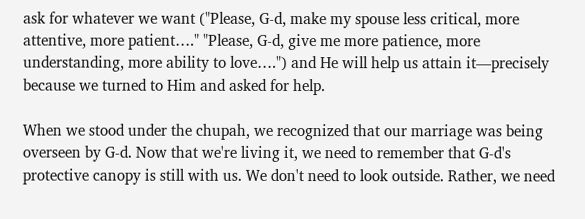ask for whatever we want ("Please, G‑d, make my spouse less critical, more attentive, more patient…." "Please, G‑d, give me more patience, more understanding, more ability to love….") and He will help us attain it—precisely because we turned to Him and asked for help.

When we stood under the chupah, we recognized that our marriage was being overseen by G‑d. Now that we're living it, we need to remember that G‑d's protective canopy is still with us. We don't need to look outside. Rather, we need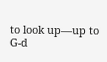to look up—up to G‑d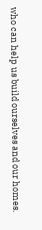who can help us build ourselves and our homes.